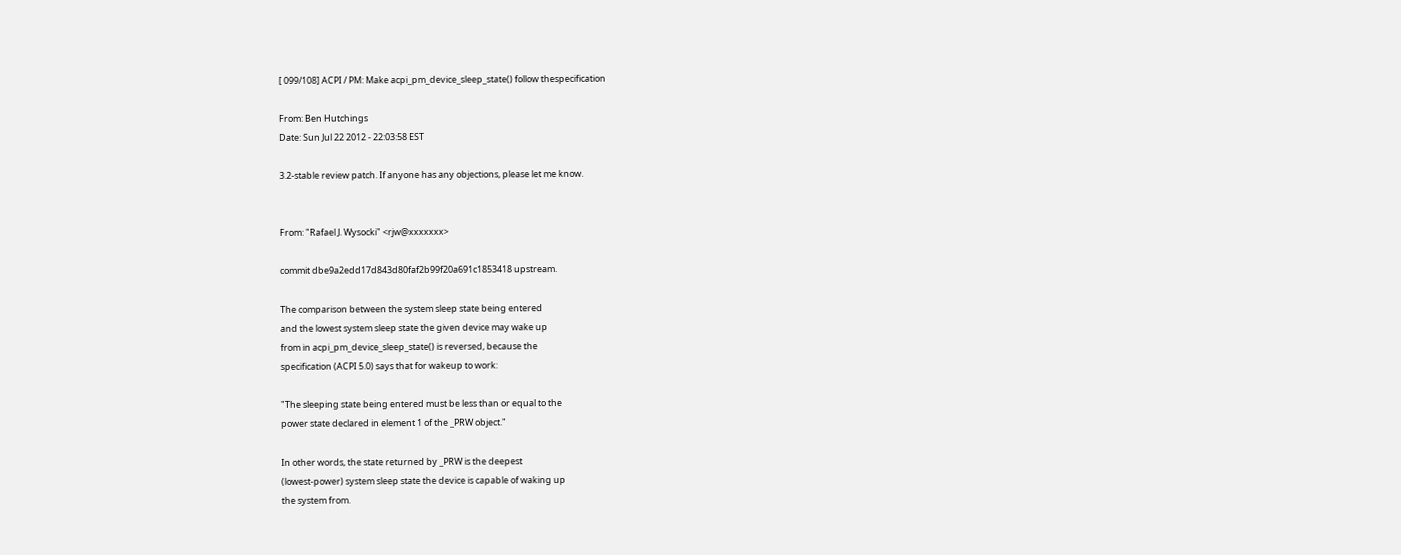[ 099/108] ACPI / PM: Make acpi_pm_device_sleep_state() follow thespecification

From: Ben Hutchings
Date: Sun Jul 22 2012 - 22:03:58 EST

3.2-stable review patch. If anyone has any objections, please let me know.


From: "Rafael J. Wysocki" <rjw@xxxxxxx>

commit dbe9a2edd17d843d80faf2b99f20a691c1853418 upstream.

The comparison between the system sleep state being entered
and the lowest system sleep state the given device may wake up
from in acpi_pm_device_sleep_state() is reversed, because the
specification (ACPI 5.0) says that for wakeup to work:

"The sleeping state being entered must be less than or equal to the
power state declared in element 1 of the _PRW object."

In other words, the state returned by _PRW is the deepest
(lowest-power) system sleep state the device is capable of waking up
the system from.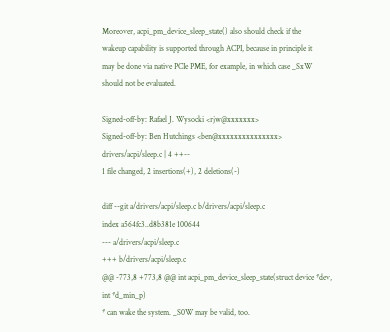Moreover, acpi_pm_device_sleep_state() also should check if the
wakeup capability is supported through ACPI, because in principle it
may be done via native PCIe PME, for example, in which case _SxW
should not be evaluated.

Signed-off-by: Rafael J. Wysocki <rjw@xxxxxxx>
Signed-off-by: Ben Hutchings <ben@xxxxxxxxxxxxxxx>
drivers/acpi/sleep.c | 4 ++--
1 file changed, 2 insertions(+), 2 deletions(-)

diff --git a/drivers/acpi/sleep.c b/drivers/acpi/sleep.c
index a564fc3..d8b381e 100644
--- a/drivers/acpi/sleep.c
+++ b/drivers/acpi/sleep.c
@@ -773,8 +773,8 @@ int acpi_pm_device_sleep_state(struct device *dev, int *d_min_p)
* can wake the system. _S0W may be valid, too.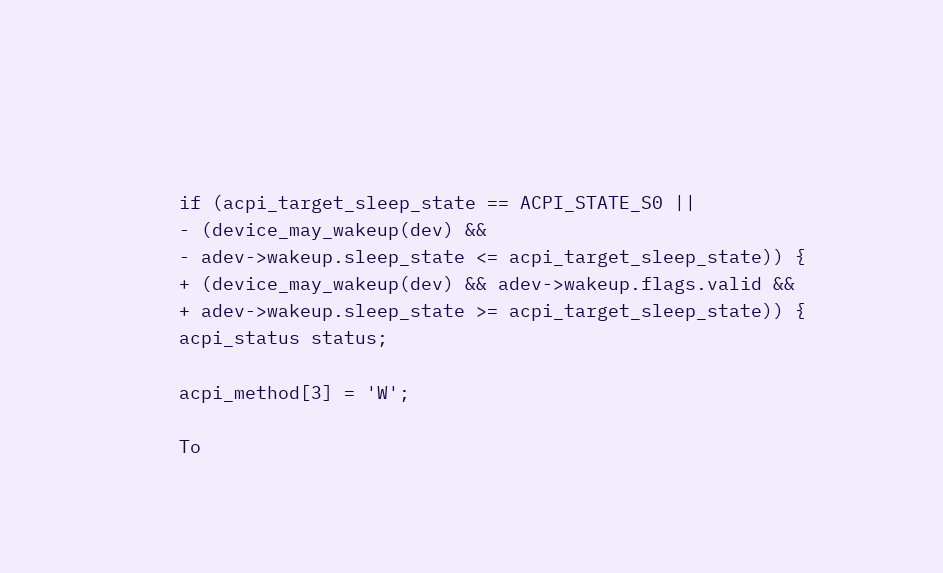if (acpi_target_sleep_state == ACPI_STATE_S0 ||
- (device_may_wakeup(dev) &&
- adev->wakeup.sleep_state <= acpi_target_sleep_state)) {
+ (device_may_wakeup(dev) && adev->wakeup.flags.valid &&
+ adev->wakeup.sleep_state >= acpi_target_sleep_state)) {
acpi_status status;

acpi_method[3] = 'W';

To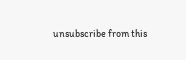unsubscribe from this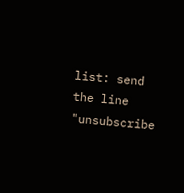list: send the line "unsubscribe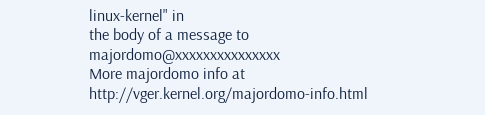linux-kernel" in
the body of a message to majordomo@xxxxxxxxxxxxxxx
More majordomo info at http://vger.kernel.org/majordomo-info.html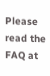Please read the FAQ at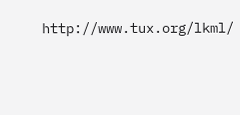http://www.tux.org/lkml/